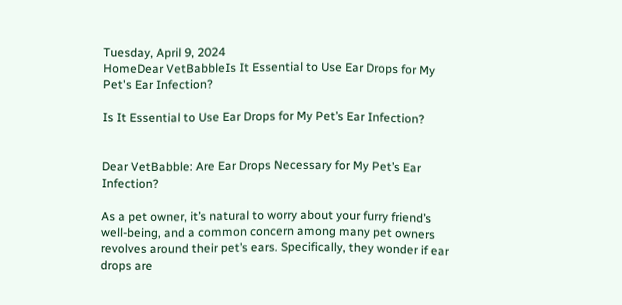Tuesday, April 9, 2024
HomeDear VetBabbleIs It Essential to Use Ear Drops for My Pet's Ear Infection?

Is It Essential to Use Ear Drops for My Pet’s Ear Infection?


Dear VetBabble: Are Ear Drops Necessary for My Pet’s Ear Infection?

As a pet owner, it’s natural to worry about your furry friend’s well-being, and a common concern among many pet owners revolves around their pet’s ears. Specifically, they wonder if ear drops are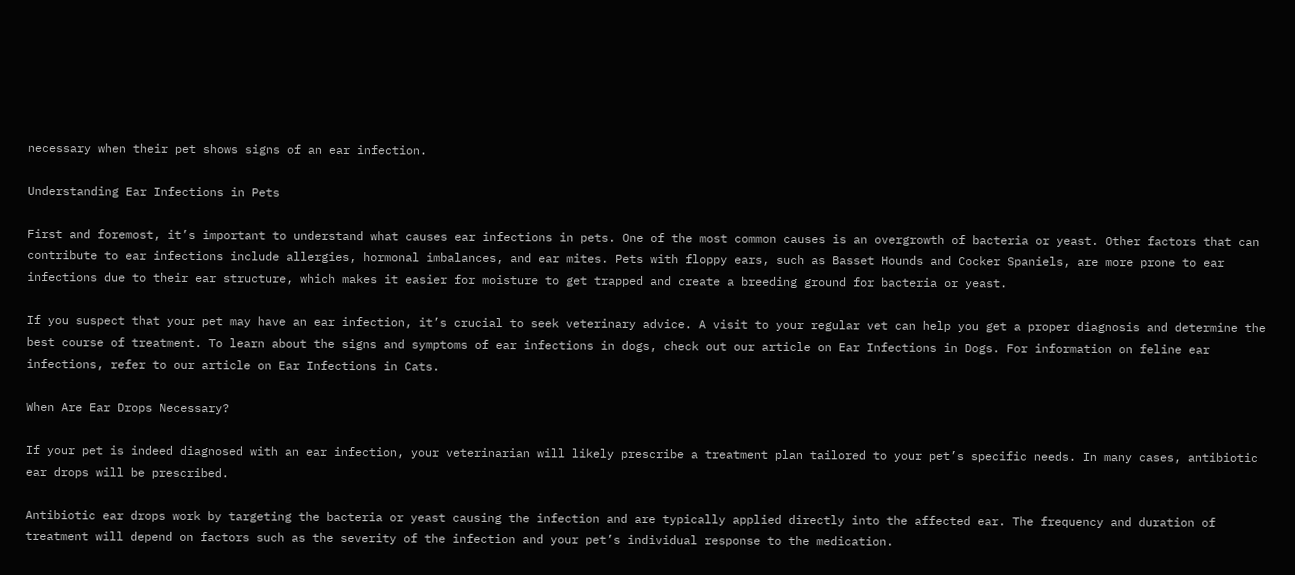necessary when their pet shows signs of an ear infection.

Understanding Ear Infections in Pets

First and foremost, it’s important to understand what causes ear infections in pets. One of the most common causes is an overgrowth of bacteria or yeast. Other factors that can contribute to ear infections include allergies, hormonal imbalances, and ear mites. Pets with floppy ears, such as Basset Hounds and Cocker Spaniels, are more prone to ear infections due to their ear structure, which makes it easier for moisture to get trapped and create a breeding ground for bacteria or yeast.

If you suspect that your pet may have an ear infection, it’s crucial to seek veterinary advice. A visit to your regular vet can help you get a proper diagnosis and determine the best course of treatment. To learn about the signs and symptoms of ear infections in dogs, check out our article on Ear Infections in Dogs. For information on feline ear infections, refer to our article on Ear Infections in Cats.

When Are Ear Drops Necessary?

If your pet is indeed diagnosed with an ear infection, your veterinarian will likely prescribe a treatment plan tailored to your pet’s specific needs. In many cases, antibiotic ear drops will be prescribed.

Antibiotic ear drops work by targeting the bacteria or yeast causing the infection and are typically applied directly into the affected ear. The frequency and duration of treatment will depend on factors such as the severity of the infection and your pet’s individual response to the medication.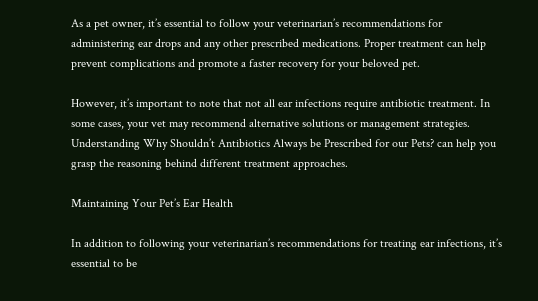As a pet owner, it’s essential to follow your veterinarian’s recommendations for administering ear drops and any other prescribed medications. Proper treatment can help prevent complications and promote a faster recovery for your beloved pet.

However, it’s important to note that not all ear infections require antibiotic treatment. In some cases, your vet may recommend alternative solutions or management strategies. Understanding Why Shouldn’t Antibiotics Always be Prescribed for our Pets? can help you grasp the reasoning behind different treatment approaches.

Maintaining Your Pet’s Ear Health

In addition to following your veterinarian’s recommendations for treating ear infections, it’s essential to be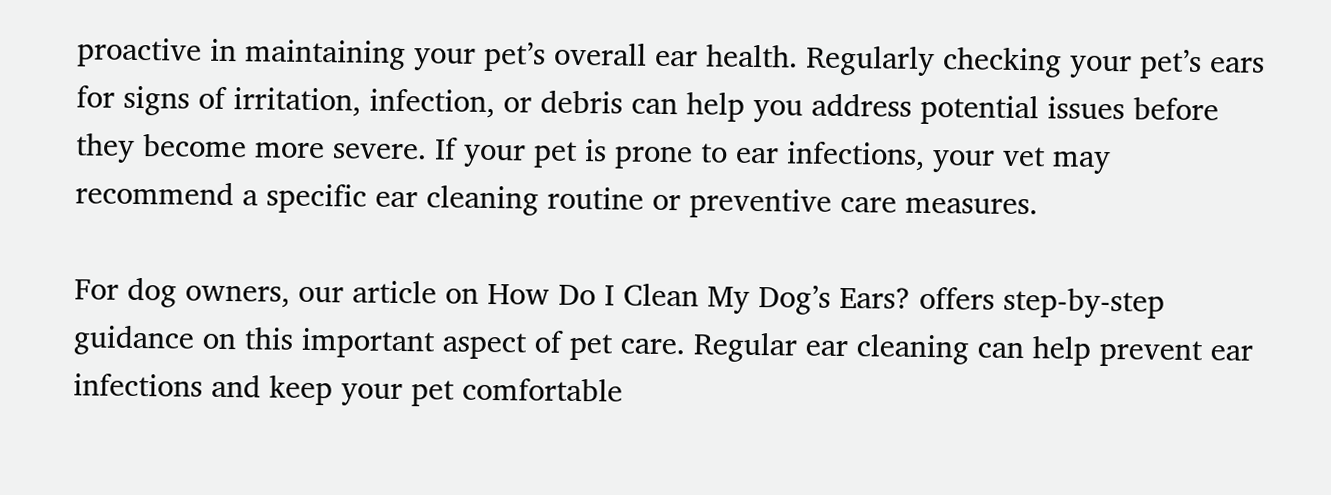proactive in maintaining your pet’s overall ear health. Regularly checking your pet’s ears for signs of irritation, infection, or debris can help you address potential issues before they become more severe. If your pet is prone to ear infections, your vet may recommend a specific ear cleaning routine or preventive care measures.

For dog owners, our article on How Do I Clean My Dog’s Ears? offers step-by-step guidance on this important aspect of pet care. Regular ear cleaning can help prevent ear infections and keep your pet comfortable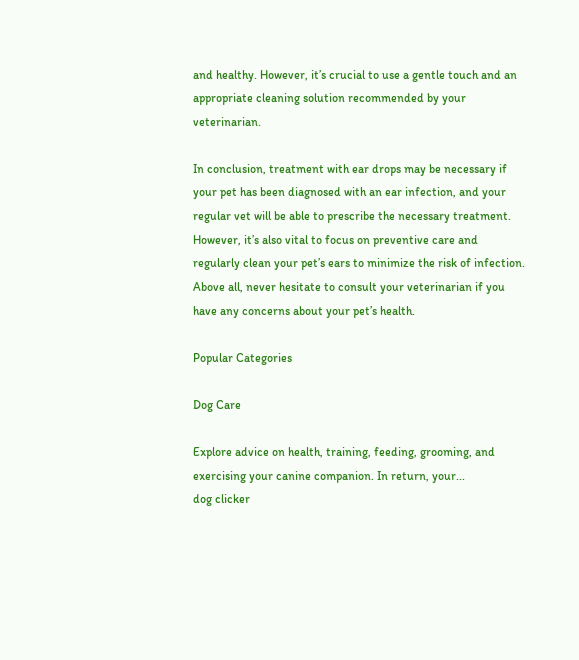and healthy. However, it’s crucial to use a gentle touch and an appropriate cleaning solution recommended by your veterinarian.

In conclusion, treatment with ear drops may be necessary if your pet has been diagnosed with an ear infection, and your regular vet will be able to prescribe the necessary treatment. However, it’s also vital to focus on preventive care and regularly clean your pet’s ears to minimize the risk of infection. Above all, never hesitate to consult your veterinarian if you have any concerns about your pet’s health.

Popular Categories

Dog Care

Explore advice on health, training, feeding, grooming, and exercising your canine companion. In return, your...
dog clicker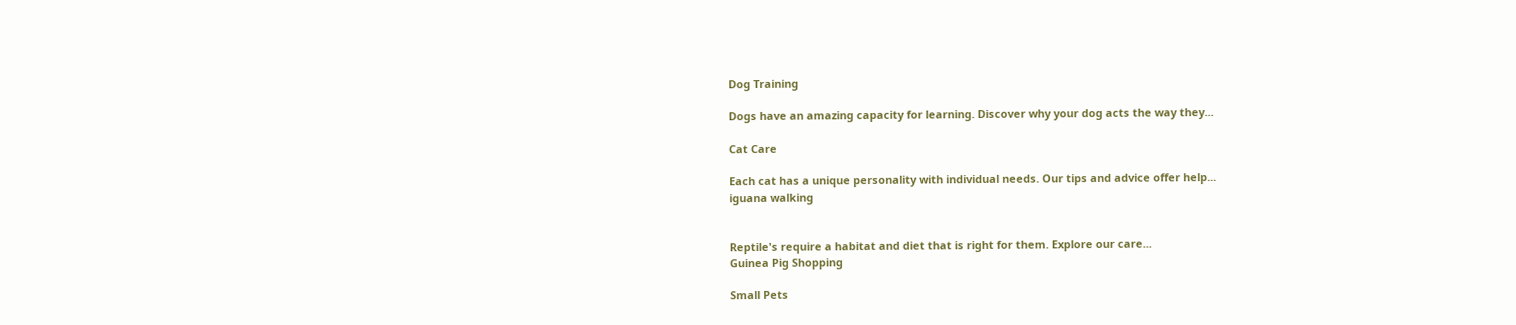Dog Training

Dogs have an amazing capacity for learning. Discover why your dog acts the way they...

Cat Care

Each cat has a unique personality with individual needs. Our tips and advice offer help...
iguana walking


Reptile's require a habitat and diet that is right for them. Explore our care...
Guinea Pig Shopping

Small Pets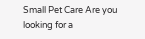Small Pet Care Are you looking for a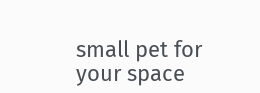small pet for your space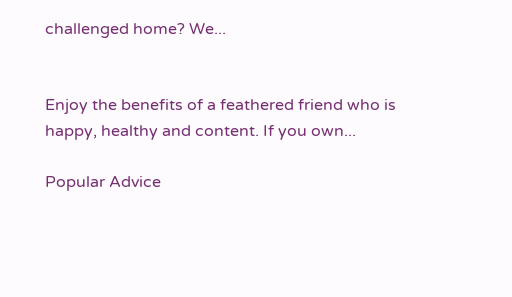challenged home? We...


Enjoy the benefits of a feathered friend who is happy, healthy and content. If you own...

Popular Advice